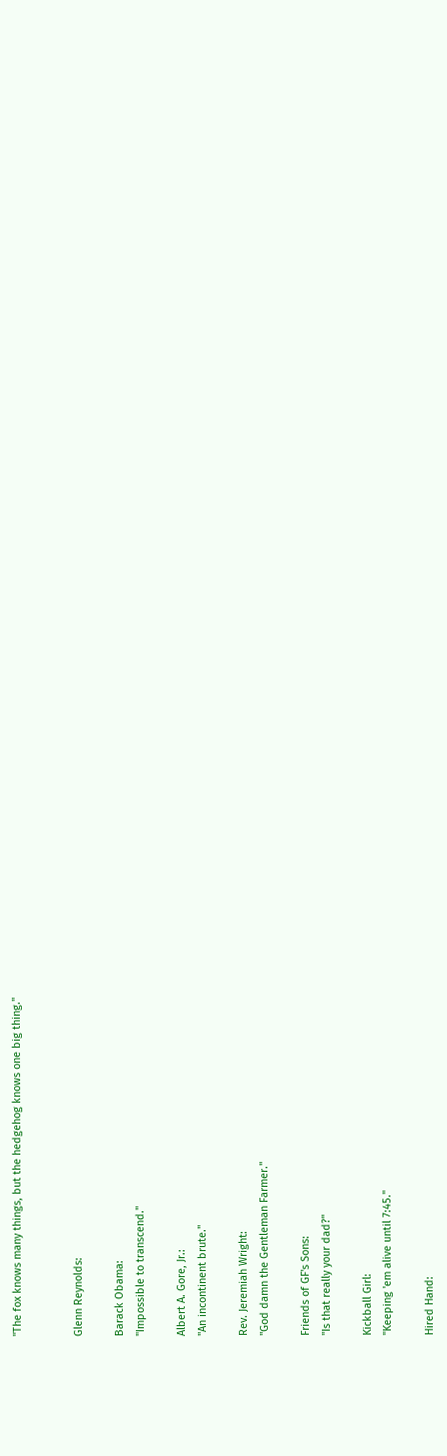"The fox knows many things, but the hedgehog knows one big thing."


Glenn Reynolds:

Barack Obama:
"Impossible to transcend."

Albert A. Gore, Jr.:
"An incontinent brute."

Rev. Jeremiah Wright:
"God damn the Gentleman Farmer."

Friends of GF's Sons:
"Is that really your dad?"

Kickball Girl:
"Keeping 'em alive until 7:45."

Hired Hand: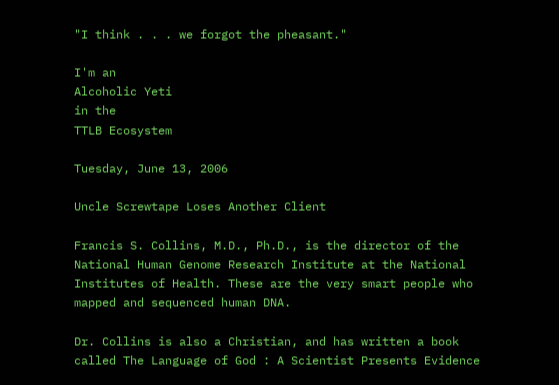"I think . . . we forgot the pheasant."

I'm an
Alcoholic Yeti
in the
TTLB Ecosystem

Tuesday, June 13, 2006

Uncle Screwtape Loses Another Client

Francis S. Collins, M.D., Ph.D., is the director of the National Human Genome Research Institute at the National Institutes of Health. These are the very smart people who mapped and sequenced human DNA.

Dr. Collins is also a Christian, and has written a book called The Language of God : A Scientist Presents Evidence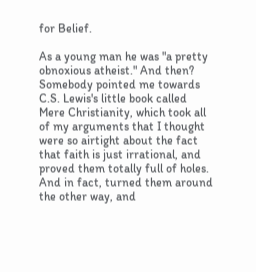for Belief.

As a young man he was "a pretty obnoxious atheist." And then?
Somebody pointed me towards C.S. Lewis's little book called Mere Christianity, which took all of my arguments that I thought were so airtight about the fact that faith is just irrational, and proved them totally full of holes. And in fact, turned them around the other way, and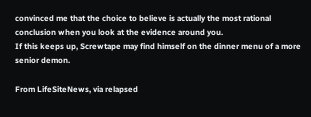convinced me that the choice to believe is actually the most rational conclusion when you look at the evidence around you.
If this keeps up, Screwtape may find himself on the dinner menu of a more senior demon.

From LifeSiteNews, via relapsed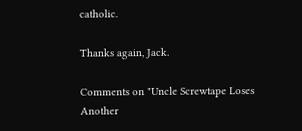catholic.

Thanks again, Jack.

Comments on "Uncle Screwtape Loses Another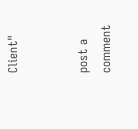Client"


post a comment